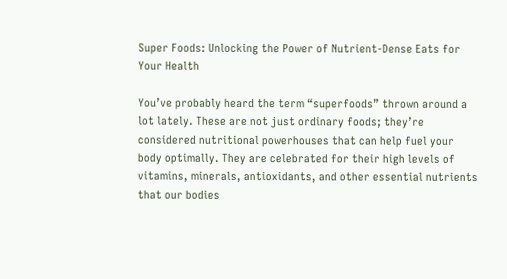Super Foods: Unlocking the Power of Nutrient-Dense Eats for Your Health

You’ve probably heard the term “superfoods” thrown around a lot lately. These are not just ordinary foods; they’re considered nutritional powerhouses that can help fuel your body optimally. They are celebrated for their high levels of vitamins, minerals, antioxidants, and other essential nutrients that our bodies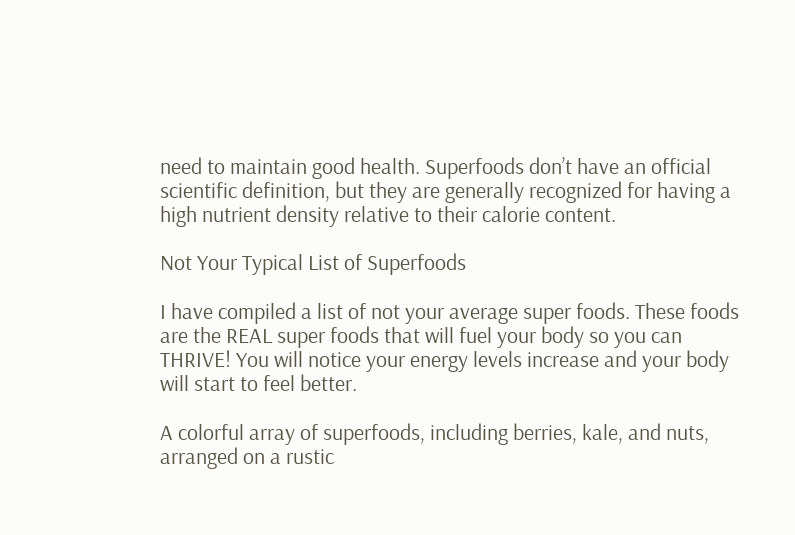need to maintain good health. Superfoods don’t have an official scientific definition, but they are generally recognized for having a high nutrient density relative to their calorie content.

Not Your Typical List of Superfoods

I have compiled a list of not your average super foods. These foods are the REAL super foods that will fuel your body so you can THRIVE! You will notice your energy levels increase and your body will start to feel better.

A colorful array of superfoods, including berries, kale, and nuts, arranged on a rustic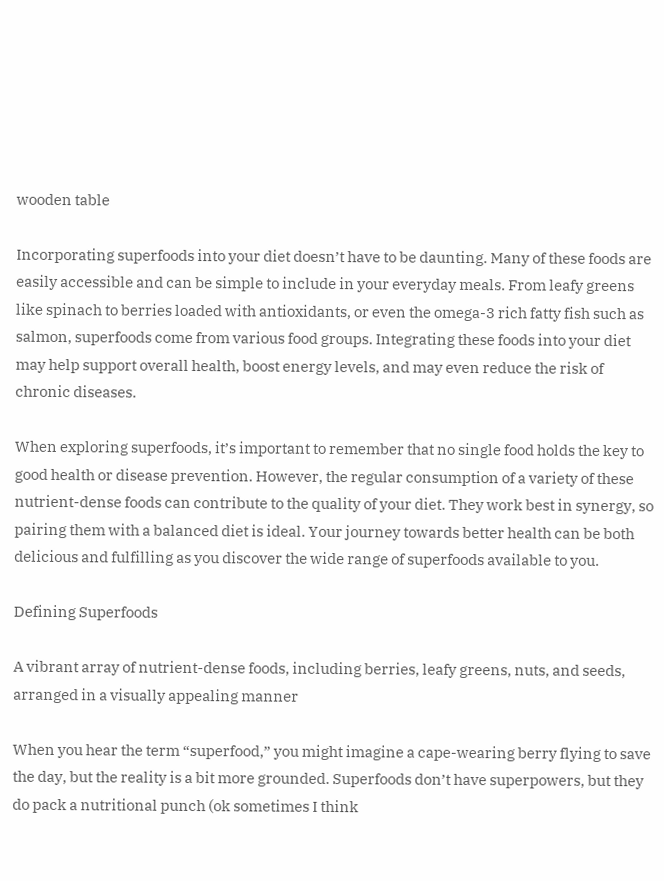wooden table

Incorporating superfoods into your diet doesn’t have to be daunting. Many of these foods are easily accessible and can be simple to include in your everyday meals. From leafy greens like spinach to berries loaded with antioxidants, or even the omega-3 rich fatty fish such as salmon, superfoods come from various food groups. Integrating these foods into your diet may help support overall health, boost energy levels, and may even reduce the risk of chronic diseases.

When exploring superfoods, it’s important to remember that no single food holds the key to good health or disease prevention. However, the regular consumption of a variety of these nutrient-dense foods can contribute to the quality of your diet. They work best in synergy, so pairing them with a balanced diet is ideal. Your journey towards better health can be both delicious and fulfilling as you discover the wide range of superfoods available to you.

Defining Superfoods

A vibrant array of nutrient-dense foods, including berries, leafy greens, nuts, and seeds, arranged in a visually appealing manner

When you hear the term “superfood,” you might imagine a cape-wearing berry flying to save the day, but the reality is a bit more grounded. Superfoods don’t have superpowers, but they do pack a nutritional punch (ok sometimes I think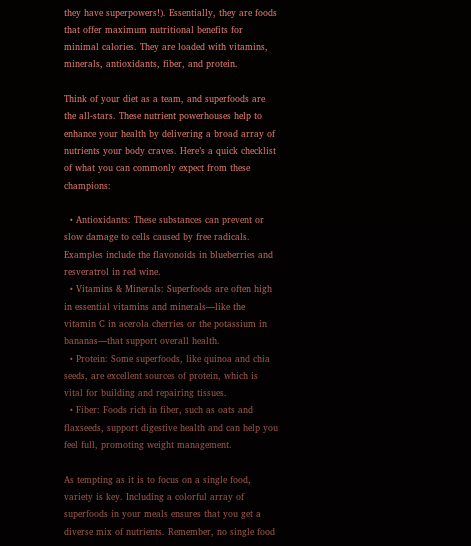they have superpowers!). Essentially, they are foods that offer maximum nutritional benefits for minimal calories. They are loaded with vitamins, minerals, antioxidants, fiber, and protein.

Think of your diet as a team, and superfoods are the all-stars. These nutrient powerhouses help to enhance your health by delivering a broad array of nutrients your body craves. Here’s a quick checklist of what you can commonly expect from these champions:

  • Antioxidants: These substances can prevent or slow damage to cells caused by free radicals. Examples include the flavonoids in blueberries and resveratrol in red wine.
  • Vitamins & Minerals: Superfoods are often high in essential vitamins and minerals—like the vitamin C in acerola cherries or the potassium in bananas—that support overall health.
  • Protein: Some superfoods, like quinoa and chia seeds, are excellent sources of protein, which is vital for building and repairing tissues.
  • Fiber: Foods rich in fiber, such as oats and flaxseeds, support digestive health and can help you feel full, promoting weight management.

As tempting as it is to focus on a single food, variety is key. Including a colorful array of superfoods in your meals ensures that you get a diverse mix of nutrients. Remember, no single food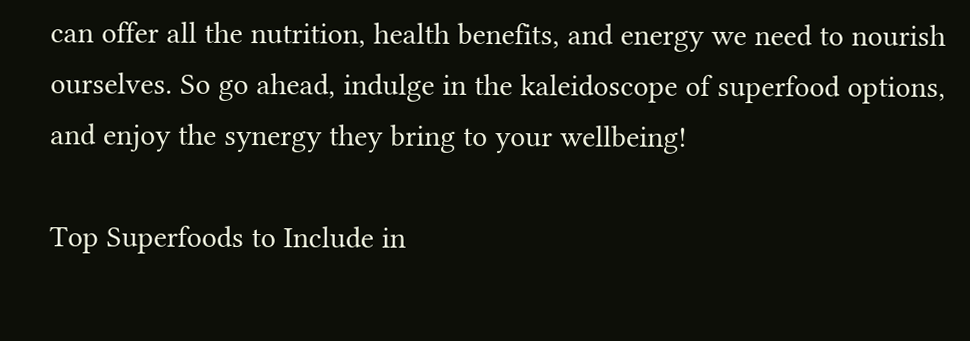can offer all the nutrition, health benefits, and energy we need to nourish ourselves. So go ahead, indulge in the kaleidoscope of superfood options, and enjoy the synergy they bring to your wellbeing!

Top Superfoods to Include in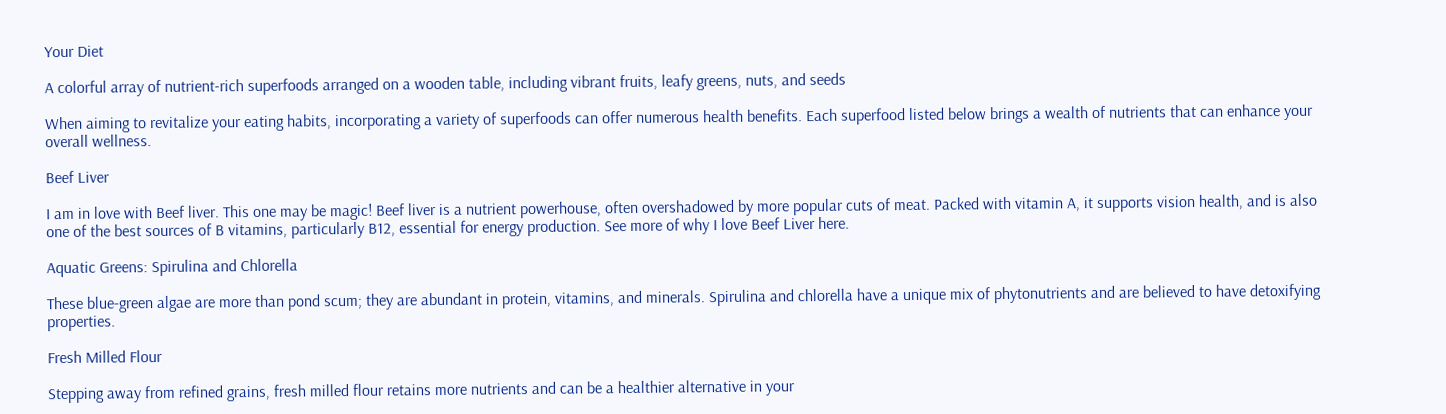Your Diet

A colorful array of nutrient-rich superfoods arranged on a wooden table, including vibrant fruits, leafy greens, nuts, and seeds

When aiming to revitalize your eating habits, incorporating a variety of superfoods can offer numerous health benefits. Each superfood listed below brings a wealth of nutrients that can enhance your overall wellness.

Beef Liver

I am in love with Beef liver. This one may be magic! Beef liver is a nutrient powerhouse, often overshadowed by more popular cuts of meat. Packed with vitamin A, it supports vision health, and is also one of the best sources of B vitamins, particularly B12, essential for energy production. See more of why I love Beef Liver here.

Aquatic Greens: Spirulina and Chlorella

These blue-green algae are more than pond scum; they are abundant in protein, vitamins, and minerals. Spirulina and chlorella have a unique mix of phytonutrients and are believed to have detoxifying properties.

Fresh Milled Flour

Stepping away from refined grains, fresh milled flour retains more nutrients and can be a healthier alternative in your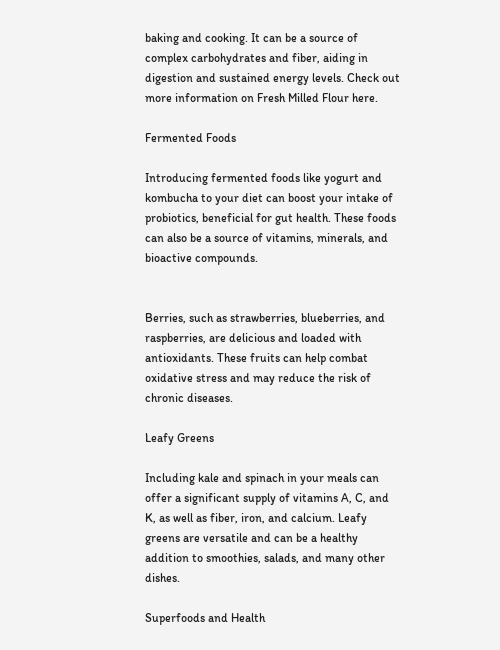baking and cooking. It can be a source of complex carbohydrates and fiber, aiding in digestion and sustained energy levels. Check out more information on Fresh Milled Flour here.

Fermented Foods

Introducing fermented foods like yogurt and kombucha to your diet can boost your intake of probiotics, beneficial for gut health. These foods can also be a source of vitamins, minerals, and bioactive compounds.


Berries, such as strawberries, blueberries, and raspberries, are delicious and loaded with antioxidants. These fruits can help combat oxidative stress and may reduce the risk of chronic diseases.

Leafy Greens

Including kale and spinach in your meals can offer a significant supply of vitamins A, C, and K, as well as fiber, iron, and calcium. Leafy greens are versatile and can be a healthy addition to smoothies, salads, and many other dishes.

Superfoods and Health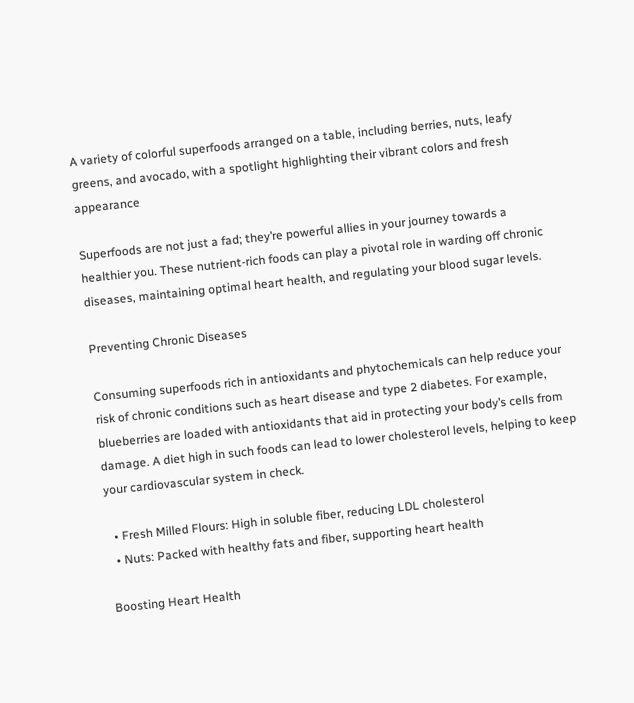A variety of colorful superfoods arranged on a table, including berries, nuts, leafy greens, and avocado, with a spotlight highlighting their vibrant colors and fresh appearance

Superfoods are not just a fad; they’re powerful allies in your journey towards a healthier you. These nutrient-rich foods can play a pivotal role in warding off chronic diseases, maintaining optimal heart health, and regulating your blood sugar levels.

Preventing Chronic Diseases

Consuming superfoods rich in antioxidants and phytochemicals can help reduce your risk of chronic conditions such as heart disease and type 2 diabetes. For example, blueberries are loaded with antioxidants that aid in protecting your body’s cells from damage. A diet high in such foods can lead to lower cholesterol levels, helping to keep your cardiovascular system in check.

  • Fresh Milled Flours: High in soluble fiber, reducing LDL cholesterol
  • Nuts: Packed with healthy fats and fiber, supporting heart health

Boosting Heart Health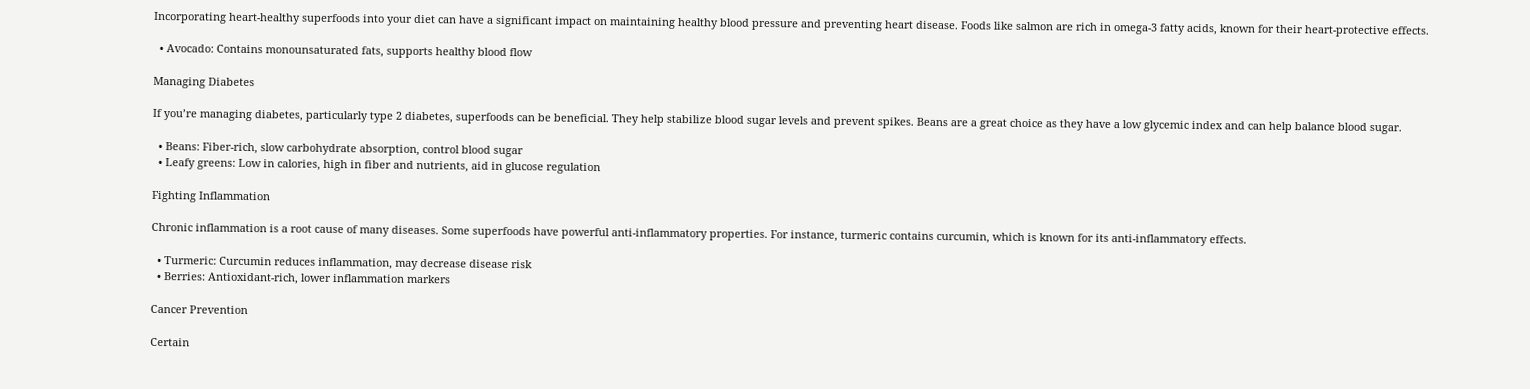Incorporating heart-healthy superfoods into your diet can have a significant impact on maintaining healthy blood pressure and preventing heart disease. Foods like salmon are rich in omega-3 fatty acids, known for their heart-protective effects.

  • Avocado: Contains monounsaturated fats, supports healthy blood flow

Managing Diabetes

If you’re managing diabetes, particularly type 2 diabetes, superfoods can be beneficial. They help stabilize blood sugar levels and prevent spikes. Beans are a great choice as they have a low glycemic index and can help balance blood sugar.

  • Beans: Fiber-rich, slow carbohydrate absorption, control blood sugar
  • Leafy greens: Low in calories, high in fiber and nutrients, aid in glucose regulation

Fighting Inflammation

Chronic inflammation is a root cause of many diseases. Some superfoods have powerful anti-inflammatory properties. For instance, turmeric contains curcumin, which is known for its anti-inflammatory effects.

  • Turmeric: Curcumin reduces inflammation, may decrease disease risk
  • Berries: Antioxidant-rich, lower inflammation markers

Cancer Prevention

Certain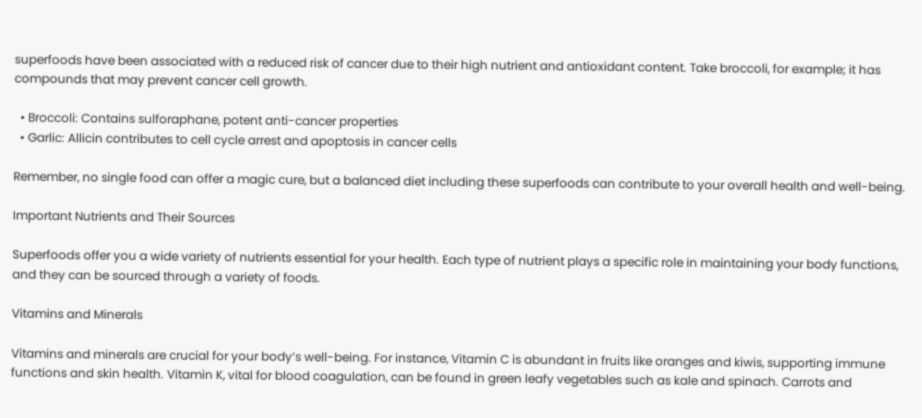superfoods have been associated with a reduced risk of cancer due to their high nutrient and antioxidant content. Take broccoli, for example; it has compounds that may prevent cancer cell growth.

  • Broccoli: Contains sulforaphane, potent anti-cancer properties
  • Garlic: Allicin contributes to cell cycle arrest and apoptosis in cancer cells

Remember, no single food can offer a magic cure, but a balanced diet including these superfoods can contribute to your overall health and well-being.

Important Nutrients and Their Sources

Superfoods offer you a wide variety of nutrients essential for your health. Each type of nutrient plays a specific role in maintaining your body functions, and they can be sourced through a variety of foods.

Vitamins and Minerals

Vitamins and minerals are crucial for your body’s well-being. For instance, Vitamin C is abundant in fruits like oranges and kiwis, supporting immune functions and skin health. Vitamin K, vital for blood coagulation, can be found in green leafy vegetables such as kale and spinach. Carrots and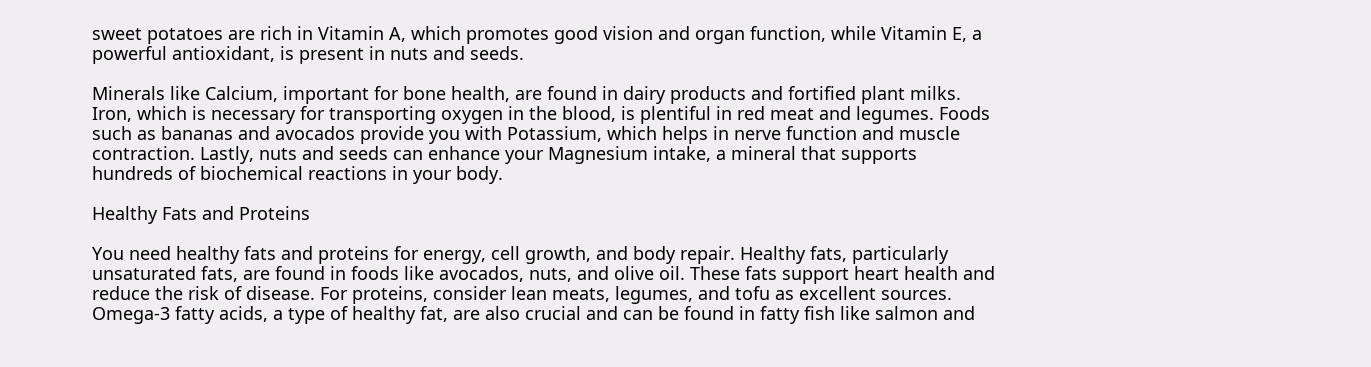sweet potatoes are rich in Vitamin A, which promotes good vision and organ function, while Vitamin E, a powerful antioxidant, is present in nuts and seeds.

Minerals like Calcium, important for bone health, are found in dairy products and fortified plant milks. Iron, which is necessary for transporting oxygen in the blood, is plentiful in red meat and legumes. Foods such as bananas and avocados provide you with Potassium, which helps in nerve function and muscle contraction. Lastly, nuts and seeds can enhance your Magnesium intake, a mineral that supports hundreds of biochemical reactions in your body.

Healthy Fats and Proteins

You need healthy fats and proteins for energy, cell growth, and body repair. Healthy fats, particularly unsaturated fats, are found in foods like avocados, nuts, and olive oil. These fats support heart health and reduce the risk of disease. For proteins, consider lean meats, legumes, and tofu as excellent sources. Omega-3 fatty acids, a type of healthy fat, are also crucial and can be found in fatty fish like salmon and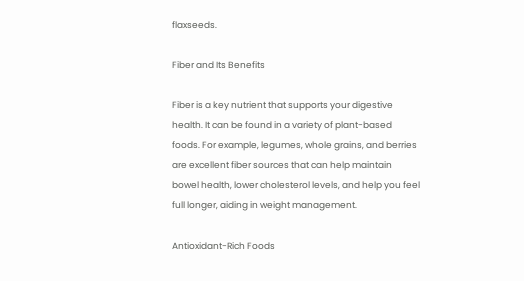flaxseeds.

Fiber and Its Benefits

Fiber is a key nutrient that supports your digestive health. It can be found in a variety of plant-based foods. For example, legumes, whole grains, and berries are excellent fiber sources that can help maintain bowel health, lower cholesterol levels, and help you feel full longer, aiding in weight management.

Antioxidant-Rich Foods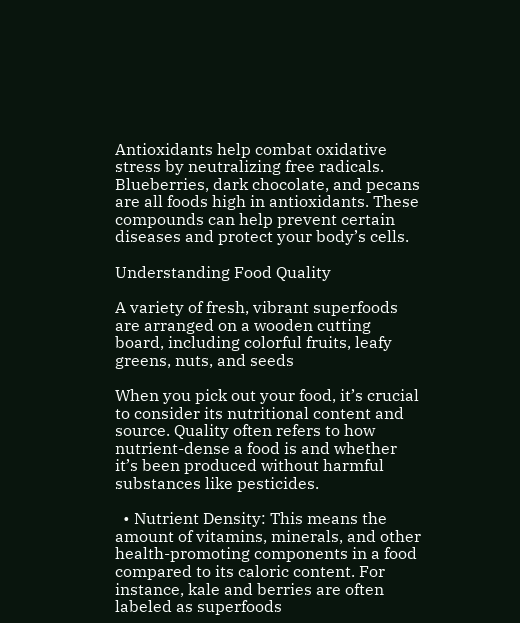Antioxidants help combat oxidative stress by neutralizing free radicals. Blueberries, dark chocolate, and pecans are all foods high in antioxidants. These compounds can help prevent certain diseases and protect your body’s cells.

Understanding Food Quality

A variety of fresh, vibrant superfoods are arranged on a wooden cutting board, including colorful fruits, leafy greens, nuts, and seeds

When you pick out your food, it’s crucial to consider its nutritional content and source. Quality often refers to how nutrient-dense a food is and whether it’s been produced without harmful substances like pesticides.

  • Nutrient Density: This means the amount of vitamins, minerals, and other health-promoting components in a food compared to its caloric content. For instance, kale and berries are often labeled as superfoods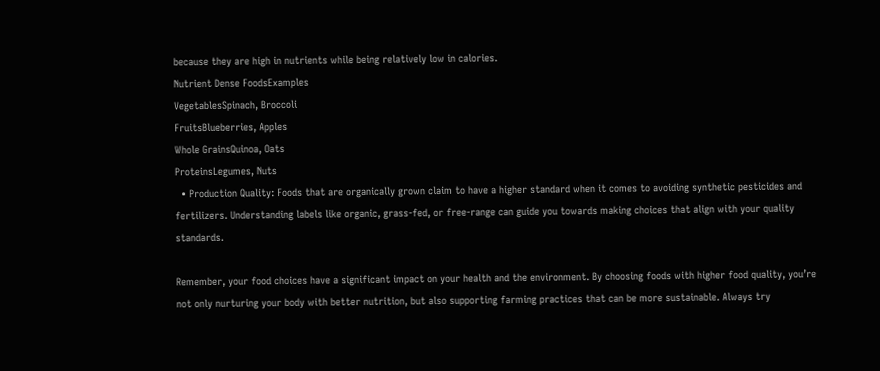because they are high in nutrients while being relatively low in calories.
Nutrient Dense FoodsExamples
VegetablesSpinach, Broccoli
FruitsBlueberries, Apples
Whole GrainsQuinoa, Oats
ProteinsLegumes, Nuts
  • Production Quality: Foods that are organically grown claim to have a higher standard when it comes to avoiding synthetic pesticides and fertilizers. Understanding labels like organic, grass-fed, or free-range can guide you towards making choices that align with your quality standards.

Remember, your food choices have a significant impact on your health and the environment. By choosing foods with higher food quality, you’re not only nurturing your body with better nutrition, but also supporting farming practices that can be more sustainable. Always try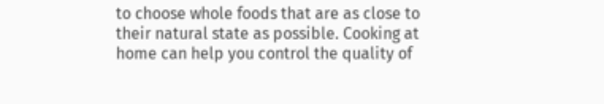to choose whole foods that are as close to their natural state as possible. Cooking at home can help you control the quality of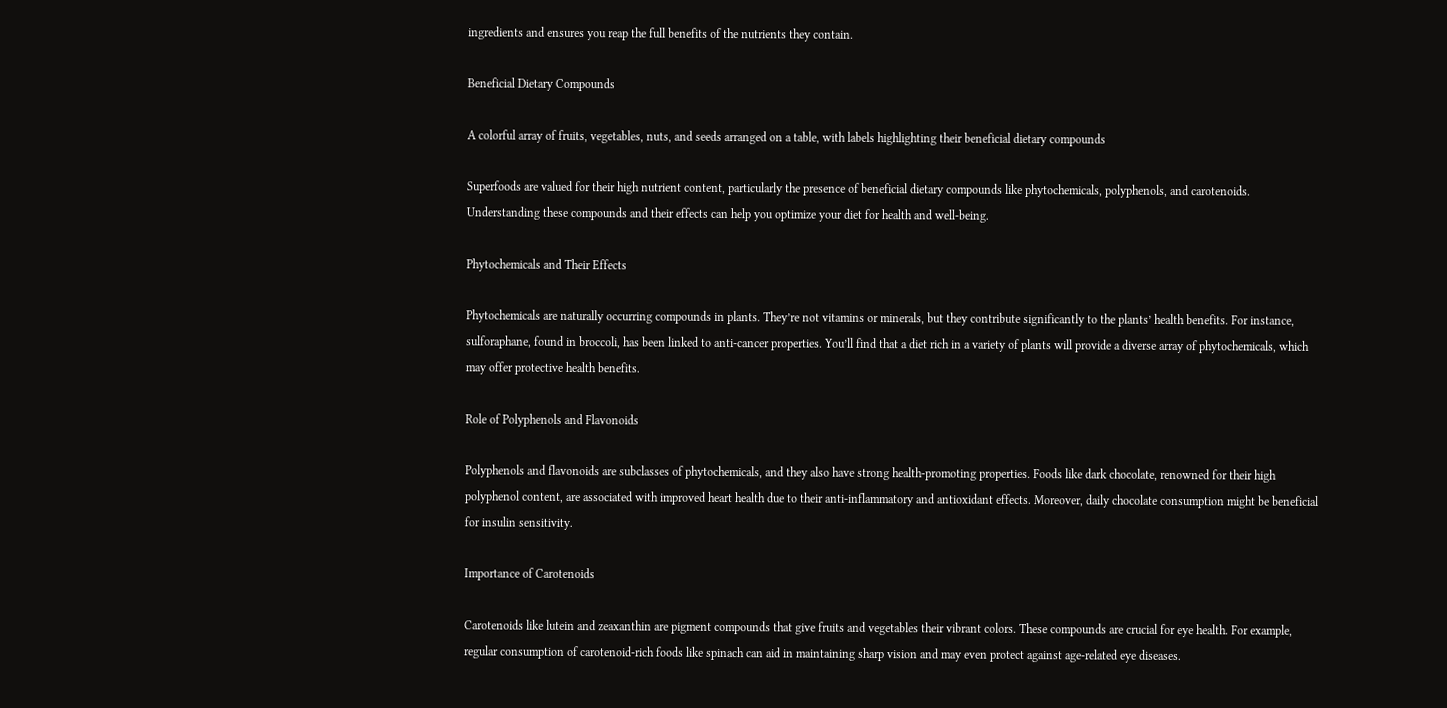ingredients and ensures you reap the full benefits of the nutrients they contain.

Beneficial Dietary Compounds

A colorful array of fruits, vegetables, nuts, and seeds arranged on a table, with labels highlighting their beneficial dietary compounds

Superfoods are valued for their high nutrient content, particularly the presence of beneficial dietary compounds like phytochemicals, polyphenols, and carotenoids. Understanding these compounds and their effects can help you optimize your diet for health and well-being.

Phytochemicals and Their Effects

Phytochemicals are naturally occurring compounds in plants. They’re not vitamins or minerals, but they contribute significantly to the plants’ health benefits. For instance, sulforaphane, found in broccoli, has been linked to anti-cancer properties. You’ll find that a diet rich in a variety of plants will provide a diverse array of phytochemicals, which may offer protective health benefits.

Role of Polyphenols and Flavonoids

Polyphenols and flavonoids are subclasses of phytochemicals, and they also have strong health-promoting properties. Foods like dark chocolate, renowned for their high polyphenol content, are associated with improved heart health due to their anti-inflammatory and antioxidant effects. Moreover, daily chocolate consumption might be beneficial for insulin sensitivity.

Importance of Carotenoids

Carotenoids like lutein and zeaxanthin are pigment compounds that give fruits and vegetables their vibrant colors. These compounds are crucial for eye health. For example, regular consumption of carotenoid-rich foods like spinach can aid in maintaining sharp vision and may even protect against age-related eye diseases.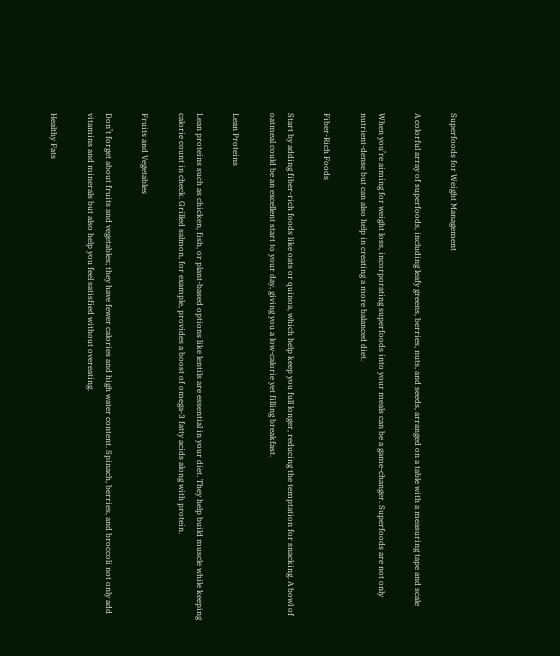Superfoods for Weight Management

A colorful array of superfoods, including leafy greens, berries, nuts, and seeds, arranged on a table with a measuring tape and scale

When you’re aiming for weight loss, incorporating superfoods into your meals can be a game-changer. Superfoods are not only nutrient-dense but can also help in creating a more balanced diet.

Fiber-Rich Foods

Start by adding fiber-rich foods like oats or quinoa, which help keep you full longer, reducing the temptation for snacking. A bowl of oatmeal could be an excellent start to your day, giving you a low-calorie yet filling breakfast.

Lean Proteins

Lean proteins such as chicken, fish, or plant-based options like lentils are essential in your diet. They help build muscle while keeping calorie count in check. Grilled salmon, for example, provides a boost of omega-3 fatty acids along with protein.

Fruits and Vegetables

Don’t forget about fruits and vegetables; they have fewer calories and high water content. Spinach, berries, and broccoli not only add vitamins and minerals but also help you feel satisfied without overeating.

Healthy Fats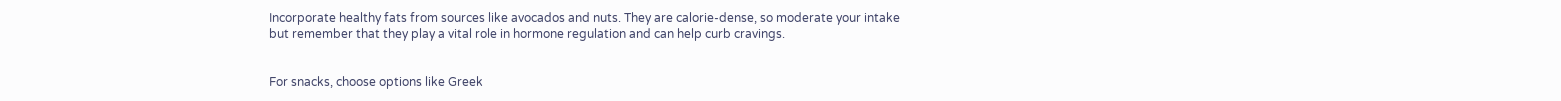Incorporate healthy fats from sources like avocados and nuts. They are calorie-dense, so moderate your intake but remember that they play a vital role in hormone regulation and can help curb cravings.


For snacks, choose options like Greek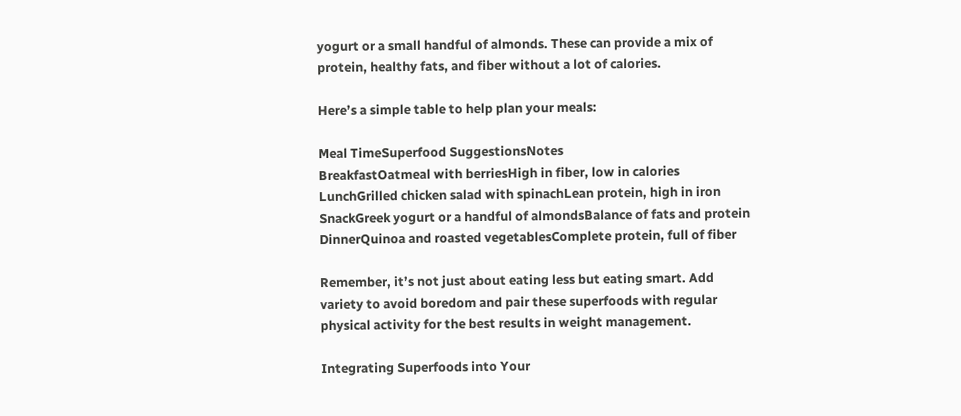yogurt or a small handful of almonds. These can provide a mix of protein, healthy fats, and fiber without a lot of calories.

Here’s a simple table to help plan your meals:

Meal TimeSuperfood SuggestionsNotes
BreakfastOatmeal with berriesHigh in fiber, low in calories
LunchGrilled chicken salad with spinachLean protein, high in iron
SnackGreek yogurt or a handful of almondsBalance of fats and protein
DinnerQuinoa and roasted vegetablesComplete protein, full of fiber

Remember, it’s not just about eating less but eating smart. Add variety to avoid boredom and pair these superfoods with regular physical activity for the best results in weight management.

Integrating Superfoods into Your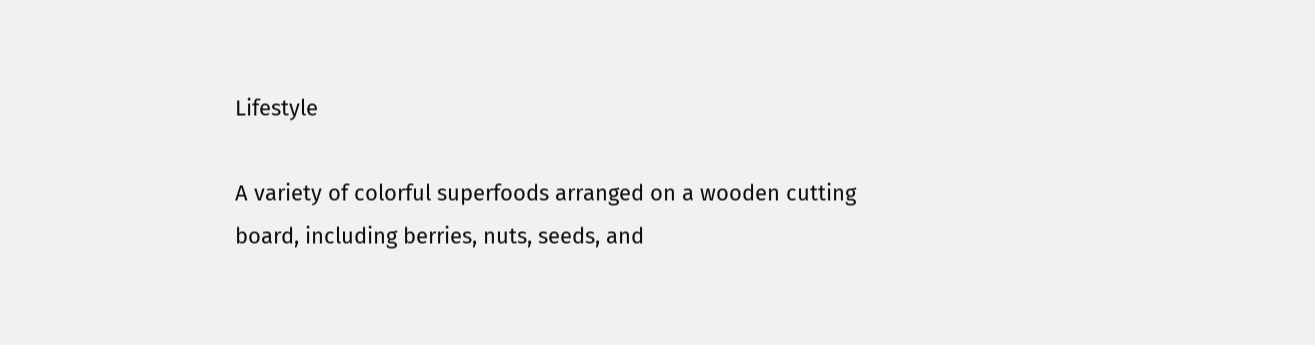Lifestyle

A variety of colorful superfoods arranged on a wooden cutting board, including berries, nuts, seeds, and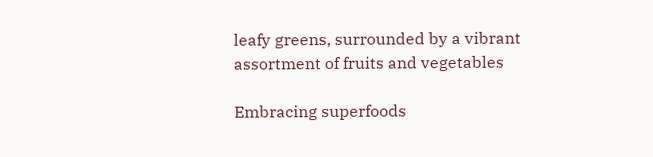leafy greens, surrounded by a vibrant assortment of fruits and vegetables

Embracing superfoods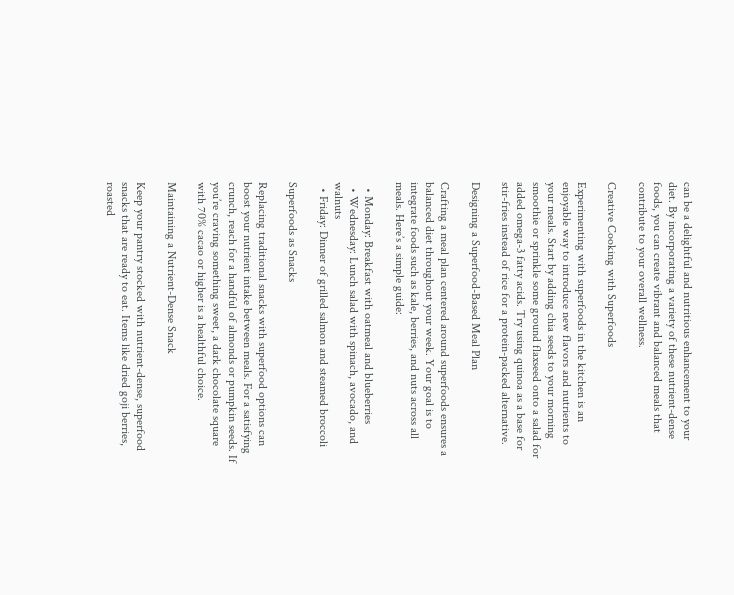can be a delightful and nutritious enhancement to your diet. By incorporating a variety of these nutrient-dense foods, you can create vibrant and balanced meals that contribute to your overall wellness.

Creative Cooking with Superfoods

Experimenting with superfoods in the kitchen is an enjoyable way to introduce new flavors and nutrients to your meals. Start by adding chia seeds to your morning smoothie or sprinkle some ground flaxseed onto a salad for added omega-3 fatty acids. Try using quinoa as a base for stir-fries instead of rice for a protein-packed alternative.

Designing a Superfood-Based Meal Plan

Crafting a meal plan centered around superfoods ensures a balanced diet throughout your week. Your goal is to integrate foods such as kale, berries, and nuts across all meals. Here’s a simple guide:

  • Monday: Breakfast with oatmeal and blueberries
  • Wednesday: Lunch salad with spinach, avocado, and walnuts
  • Friday: Dinner of grilled salmon and steamed broccoli

Superfoods as Snacks

Replacing traditional snacks with superfood options can boost your nutrient intake between meals. For a satisfying crunch, reach for a handful of almonds or pumpkin seeds. If you’re craving something sweet, a dark chocolate square with 70% cacao or higher is a healthful choice.

Maintaining a Nutrient-Dense Snack

Keep your pantry stocked with nutrient-dense, superfood snacks that are ready to eat. Items like dried goji berries, roasted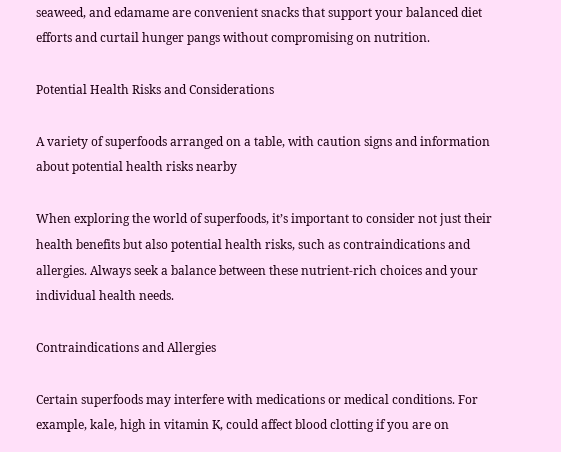seaweed, and edamame are convenient snacks that support your balanced diet efforts and curtail hunger pangs without compromising on nutrition.

Potential Health Risks and Considerations

A variety of superfoods arranged on a table, with caution signs and information about potential health risks nearby

When exploring the world of superfoods, it’s important to consider not just their health benefits but also potential health risks, such as contraindications and allergies. Always seek a balance between these nutrient-rich choices and your individual health needs.

Contraindications and Allergies

Certain superfoods may interfere with medications or medical conditions. For example, kale, high in vitamin K, could affect blood clotting if you are on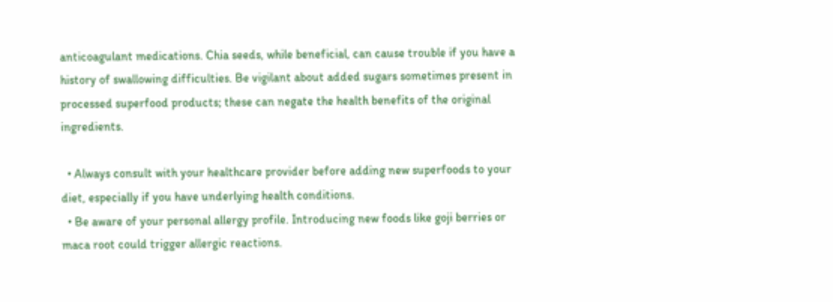anticoagulant medications. Chia seeds, while beneficial, can cause trouble if you have a history of swallowing difficulties. Be vigilant about added sugars sometimes present in processed superfood products; these can negate the health benefits of the original ingredients.

  • Always consult with your healthcare provider before adding new superfoods to your diet, especially if you have underlying health conditions.
  • Be aware of your personal allergy profile. Introducing new foods like goji berries or maca root could trigger allergic reactions.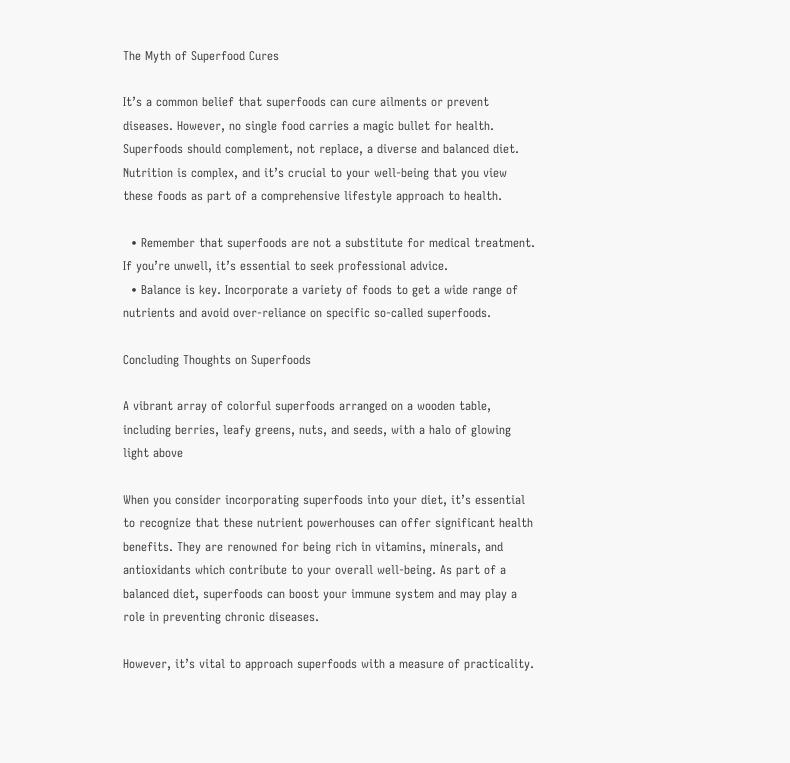The Myth of Superfood Cures

It’s a common belief that superfoods can cure ailments or prevent diseases. However, no single food carries a magic bullet for health. Superfoods should complement, not replace, a diverse and balanced diet. Nutrition is complex, and it’s crucial to your well-being that you view these foods as part of a comprehensive lifestyle approach to health.

  • Remember that superfoods are not a substitute for medical treatment. If you’re unwell, it’s essential to seek professional advice.
  • Balance is key. Incorporate a variety of foods to get a wide range of nutrients and avoid over-reliance on specific so-called superfoods.

Concluding Thoughts on Superfoods

A vibrant array of colorful superfoods arranged on a wooden table, including berries, leafy greens, nuts, and seeds, with a halo of glowing light above

When you consider incorporating superfoods into your diet, it’s essential to recognize that these nutrient powerhouses can offer significant health benefits. They are renowned for being rich in vitamins, minerals, and antioxidants which contribute to your overall well-being. As part of a balanced diet, superfoods can boost your immune system and may play a role in preventing chronic diseases.

However, it’s vital to approach superfoods with a measure of practicality.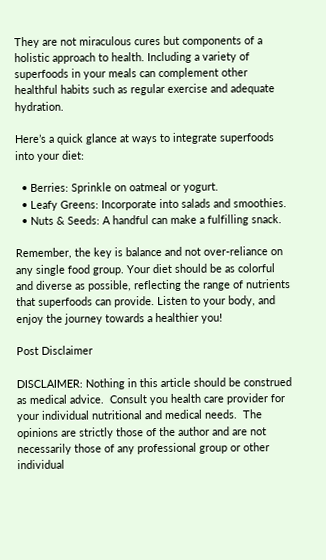They are not miraculous cures but components of a holistic approach to health. Including a variety of superfoods in your meals can complement other healthful habits such as regular exercise and adequate hydration.

Here’s a quick glance at ways to integrate superfoods into your diet:

  • Berries: Sprinkle on oatmeal or yogurt.
  • Leafy Greens: Incorporate into salads and smoothies.
  • Nuts & Seeds: A handful can make a fulfilling snack.

Remember, the key is balance and not over-reliance on any single food group. Your diet should be as colorful and diverse as possible, reflecting the range of nutrients that superfoods can provide. Listen to your body, and enjoy the journey towards a healthier you!

Post Disclaimer

DISCLAIMER: Nothing in this article should be construed as medical advice.  Consult you health care provider for your individual nutritional and medical needs.  The opinions are strictly those of the author and are not necessarily those of any professional group or other individual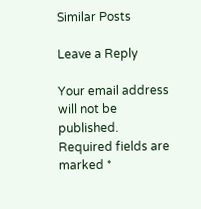Similar Posts

Leave a Reply

Your email address will not be published. Required fields are marked *